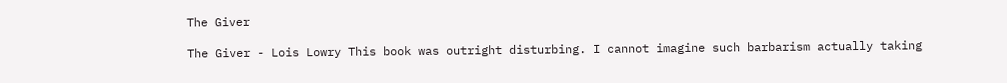The Giver

The Giver - Lois Lowry This book was outright disturbing. I cannot imagine such barbarism actually taking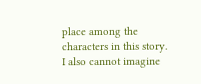place among the characters in this story. I also cannot imagine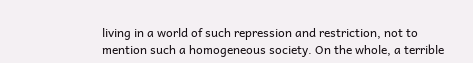living in a world of such repression and restriction, not to mention such a homogeneous society. On the whole, a terrible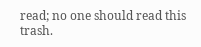read; no one should read this trash.